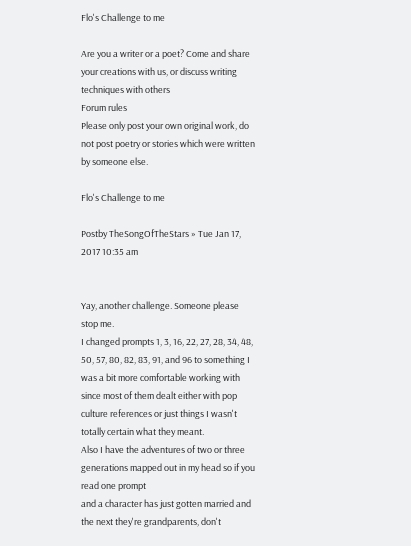Flo's Challenge to me

Are you a writer or a poet? Come and share your creations with us, or discuss writing techniques with others
Forum rules
Please only post your own original work, do not post poetry or stories which were written by someone else.

Flo's Challenge to me

Postby TheSongOfTheStars » Tue Jan 17, 2017 10:35 am


Yay, another challenge. Someone please stop me.
I changed prompts 1, 3, 16, 22, 27, 28, 34, 48, 50, 57, 80, 82, 83, 91, and 96 to something I was a bit more comfortable working with since most of them dealt either with pop culture references or just things I wasn't totally certain what they meant.
Also I have the adventures of two or three generations mapped out in my head so if you read one prompt
and a character has just gotten married and the next they're grandparents, don't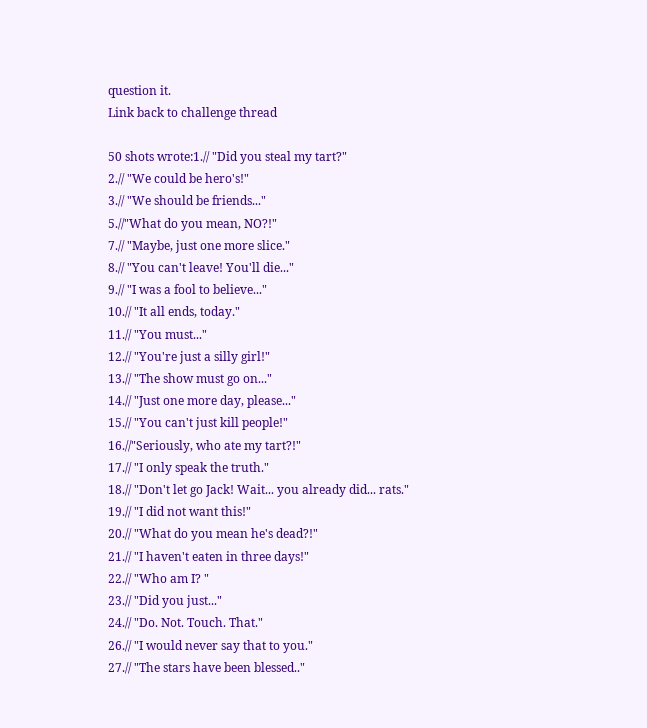question it.
Link back to challenge thread

50 shots wrote:1.// "Did you steal my tart?"
2.// "We could be hero's!"
3.// "We should be friends..."
5.//"What do you mean, NO?!"
7.// "Maybe, just one more slice."
8.// "You can't leave! You'll die..."
9.// "I was a fool to believe..."
10.// "It all ends, today."
11.// "You must..."
12.// "You're just a silly girl!"
13.// "The show must go on..."
14.// "Just one more day, please..."
15.// "You can't just kill people!"
16.//"Seriously, who ate my tart?!"
17.// "I only speak the truth."
18.// "Don't let go Jack! Wait... you already did... rats."
19.// "I did not want this!"
20.// "What do you mean he's dead?!"
21.// "I haven't eaten in three days!"
22.// "Who am I? "
23.// "Did you just..."
24.// "Do. Not. Touch. That."
26.// "I would never say that to you."
27.// "The stars have been blessed.."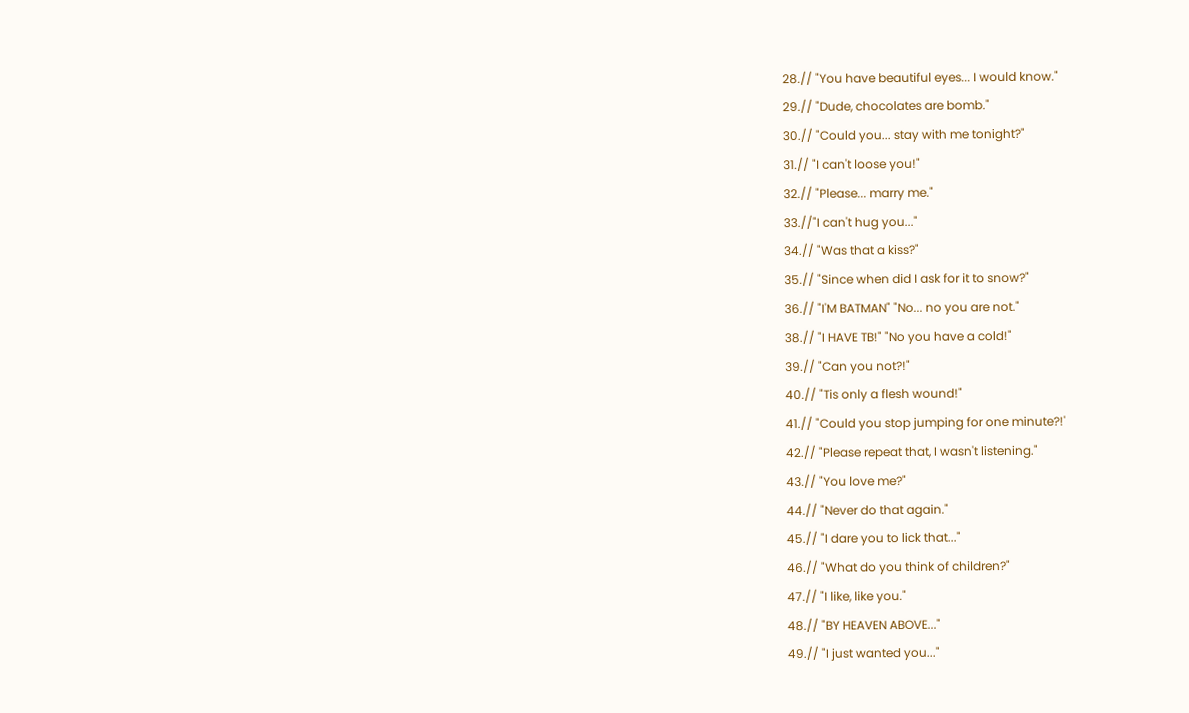28.// "You have beautiful eyes... I would know."
29.// "Dude, chocolates are bomb."
30.// "Could you... stay with me tonight?"
31.// "I can't loose you!"
32.// "Please... marry me."
33.//"I can't hug you..."
34.// "Was that a kiss?"
35.// "Since when did I ask for it to snow?"
36.// "I'M BATMAN" "No... no you are not."
38.// "I HAVE TB!" "No you have a cold!"
39.// "Can you not?!"
40.// "Tis only a flesh wound!"
41.// "Could you stop jumping for one minute?!'
42.// "Please repeat that, I wasn't listening."
43.// "You love me?"
44.// "Never do that again."
45.// "I dare you to lick that..."
46.// "What do you think of children?"
47.// "I like, like you."
48.// "BY HEAVEN ABOVE..."
49.// "I just wanted you..."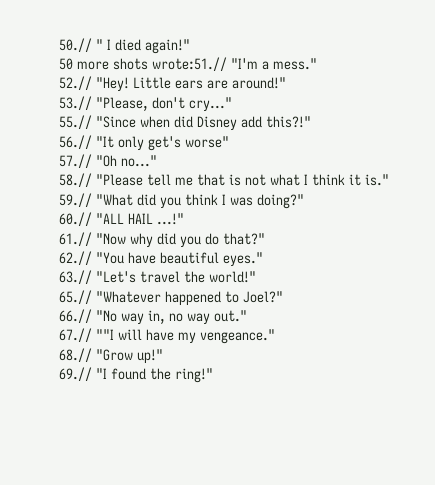50.// " I died again!"
50 more shots wrote:51.// "I'm a mess."
52.// "Hey! Little ears are around!"
53.// "Please, don't cry..."
55.// "Since when did Disney add this?!"
56.// "It only get's worse"
57.// "Oh no..."
58.// "Please tell me that is not what I think it is."
59.// "What did you think I was doing?"
60.// "ALL HAIL ...!"
61.// "Now why did you do that?"
62.// "You have beautiful eyes."
63.// "Let's travel the world!"
65.// "Whatever happened to Joel?"
66.// "No way in, no way out."
67.// ""I will have my vengeance."
68.// "Grow up!"
69.// "I found the ring!"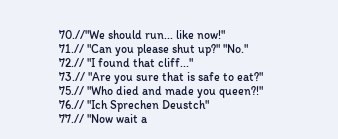70.//"We should run... like now!"
71.// "Can you please shut up?" "No."
72.// "I found that cliff..."
73.// "Are you sure that is safe to eat?"
75.// "Who died and made you queen?!"
76.// "Ich Sprechen Deustch"
77.// "Now wait a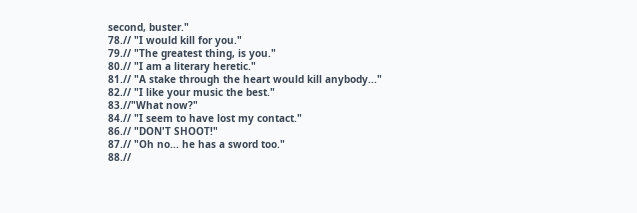second, buster."
78.// "I would kill for you."
79.// "The greatest thing, is you."
80.// "I am a literary heretic."
81.// "A stake through the heart would kill anybody..."
82.// "I like your music the best."
83.//"What now?"
84.// "I seem to have lost my contact."
86.// "DON'T SHOOT!"
87.// "Oh no... he has a sword too."
88.//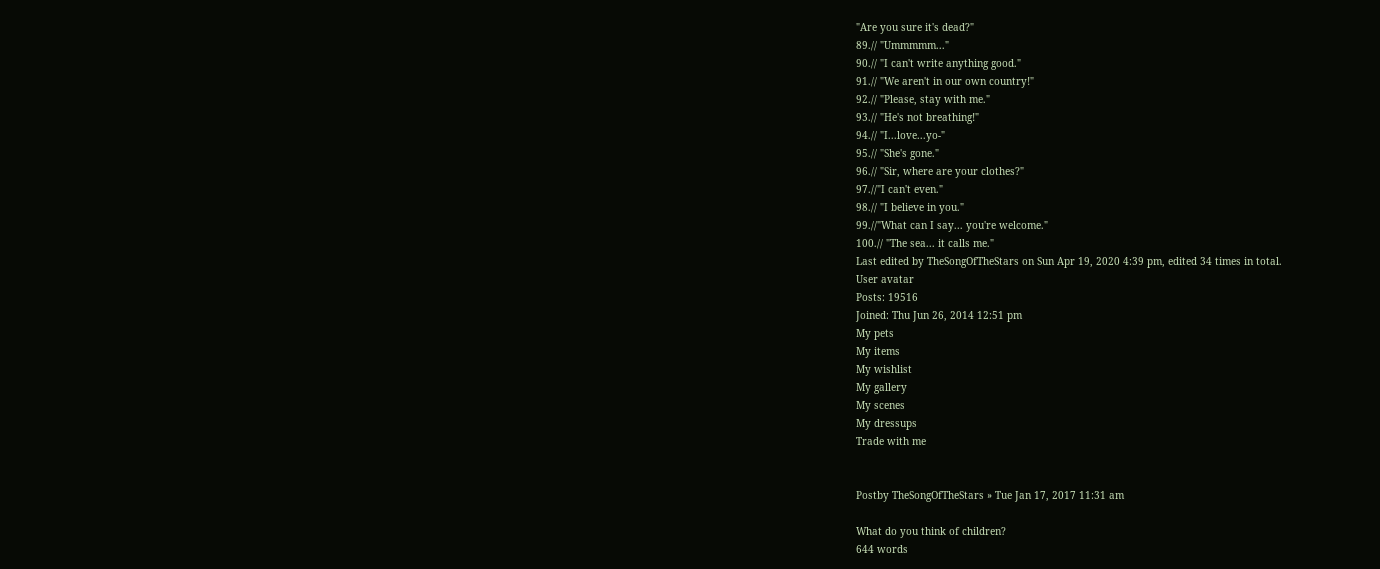"Are you sure it's dead?"
89.// "Ummmmm..."
90.// "I can't write anything good."
91.// "We aren't in our own country!"
92.// "Please, stay with me."
93.// "He's not breathing!"
94.// "I...love...yo-"
95.// "She's gone."
96.// "Sir, where are your clothes?"
97.//"I can't even."
98.// "I believe in you."
99.//"What can I say... you're welcome."
100.// "The sea... it calls me."
Last edited by TheSongOfTheStars on Sun Apr 19, 2020 4:39 pm, edited 34 times in total.
User avatar
Posts: 19516
Joined: Thu Jun 26, 2014 12:51 pm
My pets
My items
My wishlist
My gallery
My scenes
My dressups
Trade with me


Postby TheSongOfTheStars » Tue Jan 17, 2017 11:31 am

What do you think of children?
644 words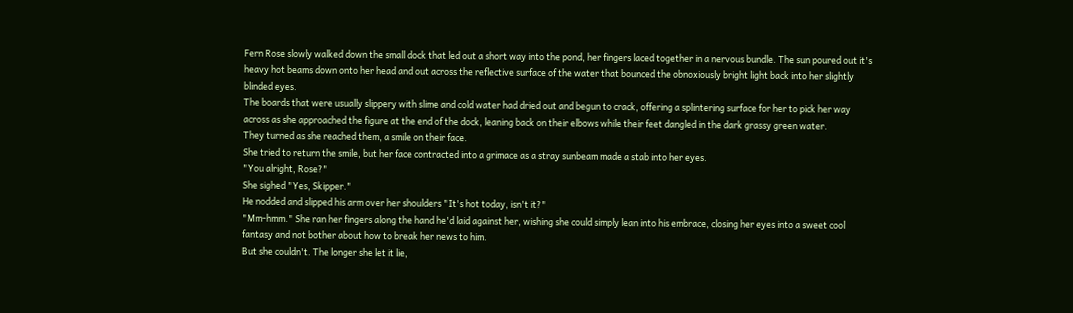Fern Rose slowly walked down the small dock that led out a short way into the pond, her fingers laced together in a nervous bundle. The sun poured out it's heavy hot beams down onto her head and out across the reflective surface of the water that bounced the obnoxiously bright light back into her slightly blinded eyes.
The boards that were usually slippery with slime and cold water had dried out and begun to crack, offering a splintering surface for her to pick her way across as she approached the figure at the end of the dock, leaning back on their elbows while their feet dangled in the dark grassy green water.
They turned as she reached them, a smile on their face.
She tried to return the smile, but her face contracted into a grimace as a stray sunbeam made a stab into her eyes.
"You alright, Rose?"
She sighed "Yes, Skipper."
He nodded and slipped his arm over her shoulders "It's hot today, isn't it?"
"Mm-hmm." She ran her fingers along the hand he'd laid against her, wishing she could simply lean into his embrace, closing her eyes into a sweet cool fantasy and not bother about how to break her news to him.
But she couldn't. The longer she let it lie,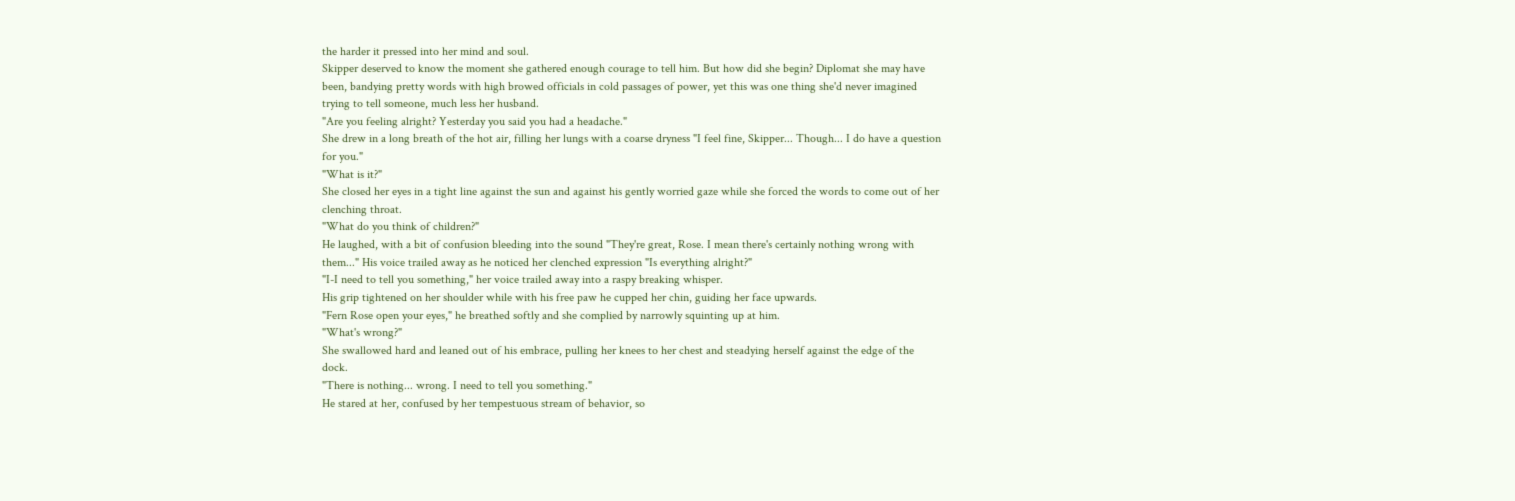the harder it pressed into her mind and soul.
Skipper deserved to know the moment she gathered enough courage to tell him. But how did she begin? Diplomat she may have been, bandying pretty words with high browed officials in cold passages of power, yet this was one thing she'd never imagined trying to tell someone, much less her husband.
"Are you feeling alright? Yesterday you said you had a headache."
She drew in a long breath of the hot air, filling her lungs with a coarse dryness "I feel fine, Skipper... Though... I do have a question for you."
"What is it?"
She closed her eyes in a tight line against the sun and against his gently worried gaze while she forced the words to come out of her clenching throat.
"What do you think of children?"
He laughed, with a bit of confusion bleeding into the sound "They're great, Rose. I mean there's certainly nothing wrong with them..." His voice trailed away as he noticed her clenched expression "Is everything alright?"
"I-I need to tell you something," her voice trailed away into a raspy breaking whisper.
His grip tightened on her shoulder while with his free paw he cupped her chin, guiding her face upwards.
"Fern Rose open your eyes," he breathed softly and she complied by narrowly squinting up at him.
"What's wrong?"
She swallowed hard and leaned out of his embrace, pulling her knees to her chest and steadying herself against the edge of the dock.
"There is nothing... wrong. I need to tell you something."
He stared at her, confused by her tempestuous stream of behavior, so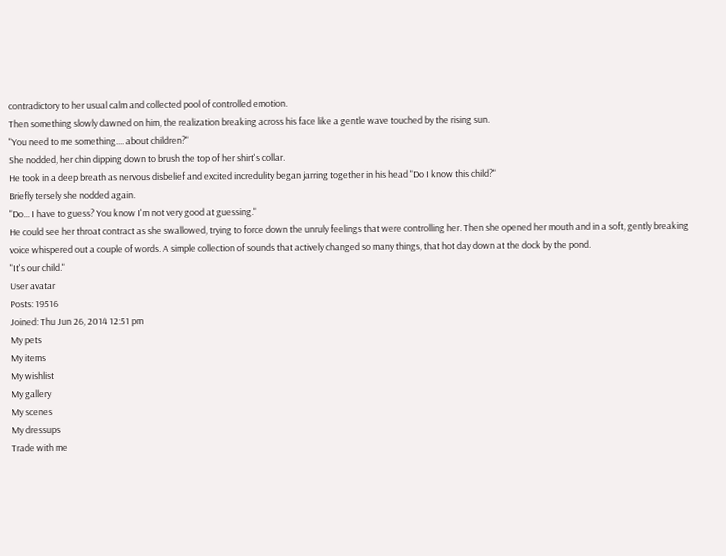contradictory to her usual calm and collected pool of controlled emotion.
Then something slowly dawned on him, the realization breaking across his face like a gentle wave touched by the rising sun.
"You need to me something.... about children?"
She nodded, her chin dipping down to brush the top of her shirt's collar.
He took in a deep breath as nervous disbelief and excited incredulity began jarring together in his head "Do I know this child?"
Briefly tersely she nodded again.
"Do... I have to guess? You know I'm not very good at guessing."
He could see her throat contract as she swallowed, trying to force down the unruly feelings that were controlling her. Then she opened her mouth and in a soft, gently breaking voice whispered out a couple of words. A simple collection of sounds that actively changed so many things, that hot day down at the dock by the pond.
"It's our child."
User avatar
Posts: 19516
Joined: Thu Jun 26, 2014 12:51 pm
My pets
My items
My wishlist
My gallery
My scenes
My dressups
Trade with me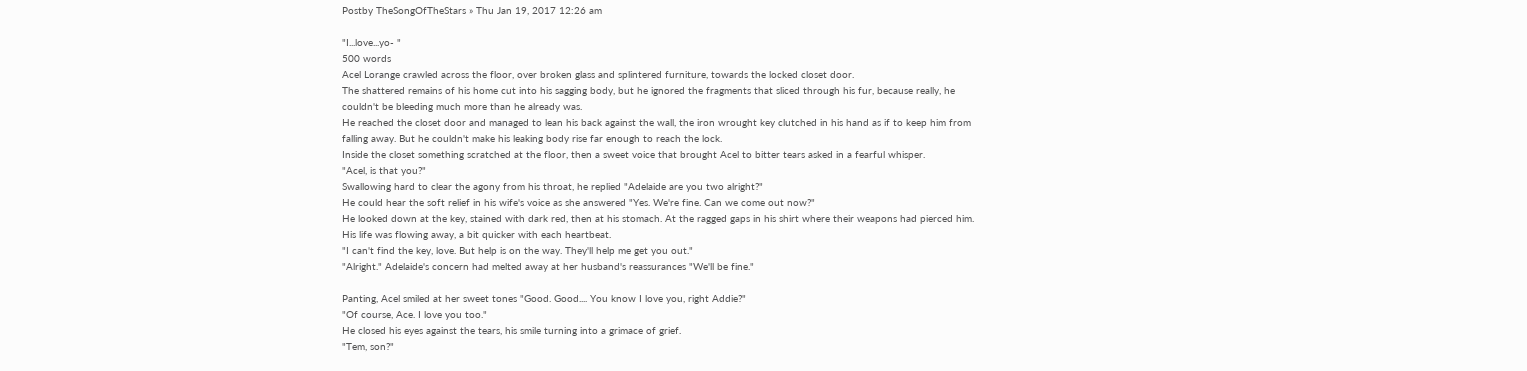Postby TheSongOfTheStars » Thu Jan 19, 2017 12:26 am

"I...love...yo- "
500 words
Acel Lorange crawled across the floor, over broken glass and splintered furniture, towards the locked closet door.
The shattered remains of his home cut into his sagging body, but he ignored the fragments that sliced through his fur, because really, he couldn't be bleeding much more than he already was.
He reached the closet door and managed to lean his back against the wall, the iron wrought key clutched in his hand as if to keep him from falling away. But he couldn't make his leaking body rise far enough to reach the lock.
Inside the closet something scratched at the floor, then a sweet voice that brought Acel to bitter tears asked in a fearful whisper.
"Acel, is that you?"
Swallowing hard to clear the agony from his throat, he replied "Adelaide are you two alright?"
He could hear the soft relief in his wife's voice as she answered "Yes. We're fine. Can we come out now?"
He looked down at the key, stained with dark red, then at his stomach. At the ragged gaps in his shirt where their weapons had pierced him. His life was flowing away, a bit quicker with each heartbeat.
"I can't find the key, love. But help is on the way. They'll help me get you out."
"Alright." Adelaide's concern had melted away at her husband's reassurances "We'll be fine."

Panting, Acel smiled at her sweet tones "Good. Good.... You know I love you, right Addie?"
"Of course, Ace. I love you too."
He closed his eyes against the tears, his smile turning into a grimace of grief.
"Tem, son?"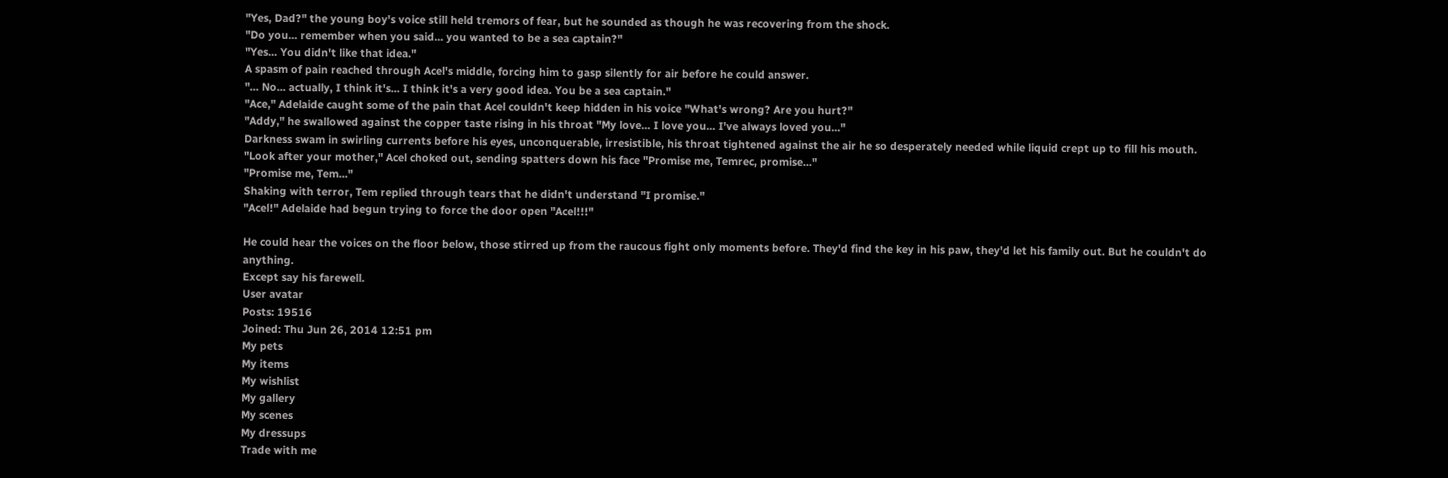"Yes, Dad?" the young boy's voice still held tremors of fear, but he sounded as though he was recovering from the shock.
"Do you... remember when you said... you wanted to be a sea captain?"
"Yes... You didn't like that idea."
A spasm of pain reached through Acel's middle, forcing him to gasp silently for air before he could answer.
"... No... actually, I think it's... I think it's a very good idea. You be a sea captain."
"Ace," Adelaide caught some of the pain that Acel couldn't keep hidden in his voice "What's wrong? Are you hurt?"
"Addy," he swallowed against the copper taste rising in his throat "My love... I love you... I've always loved you..."
Darkness swam in swirling currents before his eyes, unconquerable, irresistible, his throat tightened against the air he so desperately needed while liquid crept up to fill his mouth.
"Look after your mother," Acel choked out, sending spatters down his face "Promise me, Temrec, promise..."
"Promise me, Tem..."
Shaking with terror, Tem replied through tears that he didn't understand "I promise."
"Acel!" Adelaide had begun trying to force the door open "Acel!!!"

He could hear the voices on the floor below, those stirred up from the raucous fight only moments before. They'd find the key in his paw, they'd let his family out. But he couldn't do anything.
Except say his farewell.
User avatar
Posts: 19516
Joined: Thu Jun 26, 2014 12:51 pm
My pets
My items
My wishlist
My gallery
My scenes
My dressups
Trade with me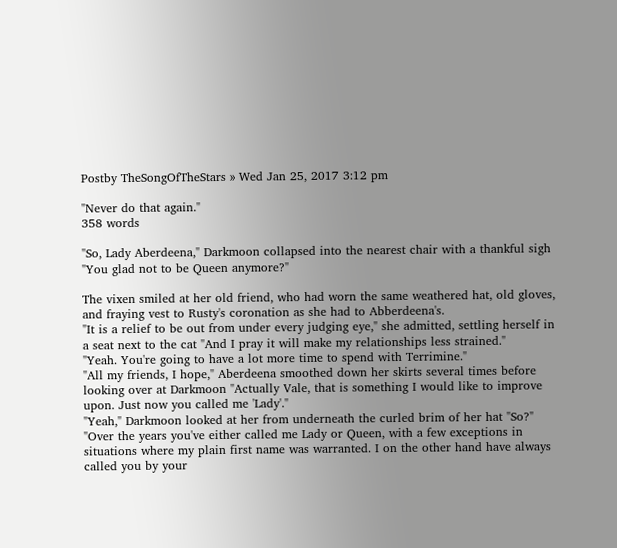Postby TheSongOfTheStars » Wed Jan 25, 2017 3:12 pm

"Never do that again."
358 words

"So, Lady Aberdeena," Darkmoon collapsed into the nearest chair with a thankful sigh "You glad not to be Queen anymore?"

The vixen smiled at her old friend, who had worn the same weathered hat, old gloves, and fraying vest to Rusty's coronation as she had to Abberdeena's.
"It is a relief to be out from under every judging eye," she admitted, settling herself in a seat next to the cat "And I pray it will make my relationships less strained."
"Yeah. You're going to have a lot more time to spend with Terrimine."
"All my friends, I hope," Aberdeena smoothed down her skirts several times before looking over at Darkmoon "Actually Vale, that is something I would like to improve upon. Just now you called me 'Lady'."
"Yeah," Darkmoon looked at her from underneath the curled brim of her hat "So?"
"Over the years you've either called me Lady or Queen, with a few exceptions in situations where my plain first name was warranted. I on the other hand have always called you by your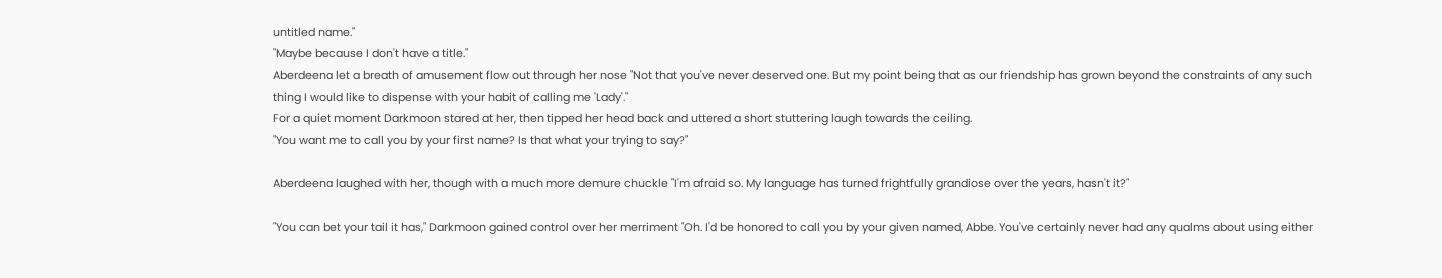untitled name."
"Maybe because I don't have a title."
Aberdeena let a breath of amusement flow out through her nose "Not that you've never deserved one. But my point being that as our friendship has grown beyond the constraints of any such thing I would like to dispense with your habit of calling me 'Lady'."
For a quiet moment Darkmoon stared at her, then tipped her head back and uttered a short stuttering laugh towards the ceiling.
"You want me to call you by your first name? Is that what your trying to say?"

Aberdeena laughed with her, though with a much more demure chuckle "I'm afraid so. My language has turned frightfully grandiose over the years, hasn't it?"

"You can bet your tail it has," Darkmoon gained control over her merriment "Oh. I'd be honored to call you by your given named, Abbe. You've certainly never had any qualms about using either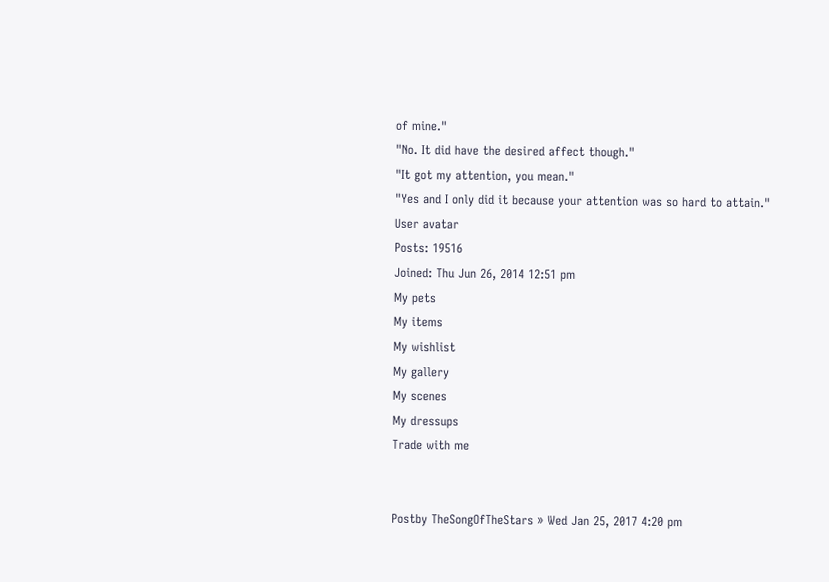of mine."
"No. It did have the desired affect though."
"It got my attention, you mean."
"Yes and I only did it because your attention was so hard to attain."
User avatar
Posts: 19516
Joined: Thu Jun 26, 2014 12:51 pm
My pets
My items
My wishlist
My gallery
My scenes
My dressups
Trade with me


Postby TheSongOfTheStars » Wed Jan 25, 2017 4:20 pm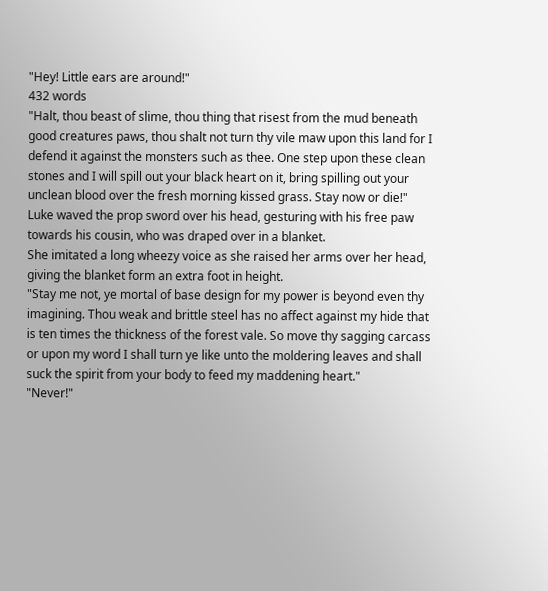"Hey! Little ears are around!"
432 words
"Halt, thou beast of slime, thou thing that risest from the mud beneath good creatures paws, thou shalt not turn thy vile maw upon this land for I defend it against the monsters such as thee. One step upon these clean stones and I will spill out your black heart on it, bring spilling out your unclean blood over the fresh morning kissed grass. Stay now or die!"
Luke waved the prop sword over his head, gesturing with his free paw towards his cousin, who was draped over in a blanket.
She imitated a long wheezy voice as she raised her arms over her head, giving the blanket form an extra foot in height.
"Stay me not, ye mortal of base design for my power is beyond even thy imagining. Thou weak and brittle steel has no affect against my hide that is ten times the thickness of the forest vale. So move thy sagging carcass or upon my word I shall turn ye like unto the moldering leaves and shall suck the spirit from your body to feed my maddening heart."
"Never!"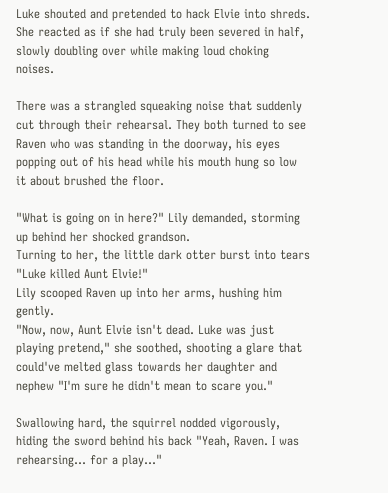Luke shouted and pretended to hack Elvie into shreds. She reacted as if she had truly been severed in half, slowly doubling over while making loud choking noises.

There was a strangled squeaking noise that suddenly cut through their rehearsal. They both turned to see Raven who was standing in the doorway, his eyes popping out of his head while his mouth hung so low it about brushed the floor.

"What is going on in here?" Lily demanded, storming up behind her shocked grandson.
Turning to her, the little dark otter burst into tears "Luke killed Aunt Elvie!"
Lily scooped Raven up into her arms, hushing him gently.
"Now, now, Aunt Elvie isn't dead. Luke was just playing pretend," she soothed, shooting a glare that could've melted glass towards her daughter and nephew "I'm sure he didn't mean to scare you."

Swallowing hard, the squirrel nodded vigorously, hiding the sword behind his back "Yeah, Raven. I was rehearsing... for a play..."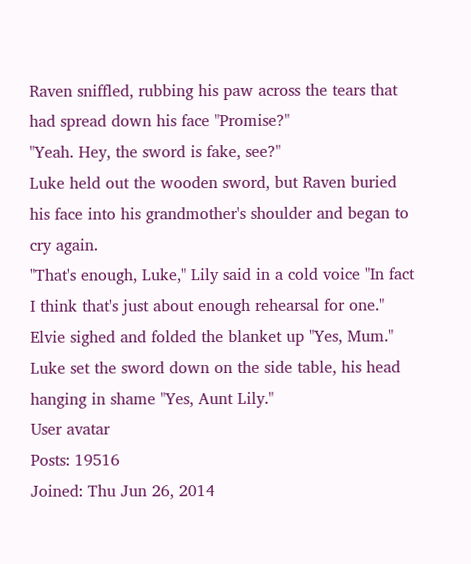Raven sniffled, rubbing his paw across the tears that had spread down his face "Promise?"
"Yeah. Hey, the sword is fake, see?"
Luke held out the wooden sword, but Raven buried his face into his grandmother's shoulder and began to cry again.
"That's enough, Luke," Lily said in a cold voice "In fact I think that's just about enough rehearsal for one."
Elvie sighed and folded the blanket up "Yes, Mum."
Luke set the sword down on the side table, his head hanging in shame "Yes, Aunt Lily."
User avatar
Posts: 19516
Joined: Thu Jun 26, 2014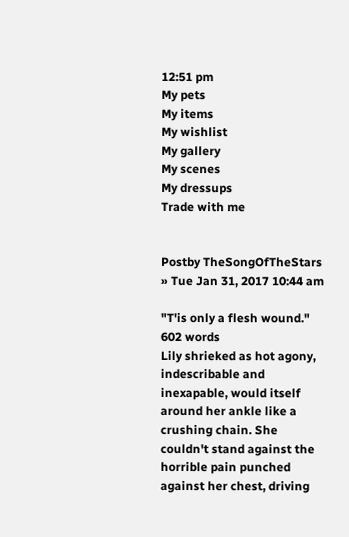12:51 pm
My pets
My items
My wishlist
My gallery
My scenes
My dressups
Trade with me


Postby TheSongOfTheStars » Tue Jan 31, 2017 10:44 am

"T'is only a flesh wound."
602 words
Lily shrieked as hot agony, indescribable and inexapable, would itself around her ankle like a crushing chain. She couldn't stand against the horrible pain punched against her chest, driving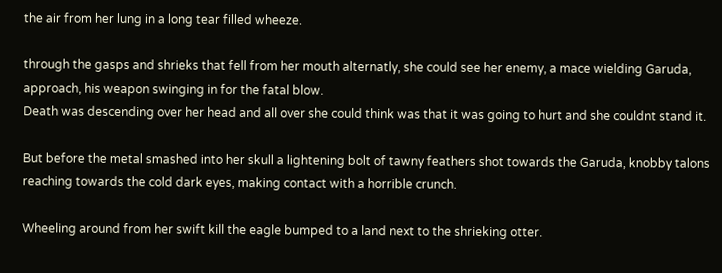the air from her lung in a long tear filled wheeze.

through the gasps and shrieks that fell from her mouth alternatly, she could see her enemy, a mace wielding Garuda, approach, his weapon swinging in for the fatal blow.
Death was descending over her head and all over she could think was that it was going to hurt and she couldnt stand it.

But before the metal smashed into her skull a lightening bolt of tawny feathers shot towards the Garuda, knobby talons reaching towards the cold dark eyes, making contact with a horrible crunch.

Wheeling around from her swift kill the eagle bumped to a land next to the shrieking otter.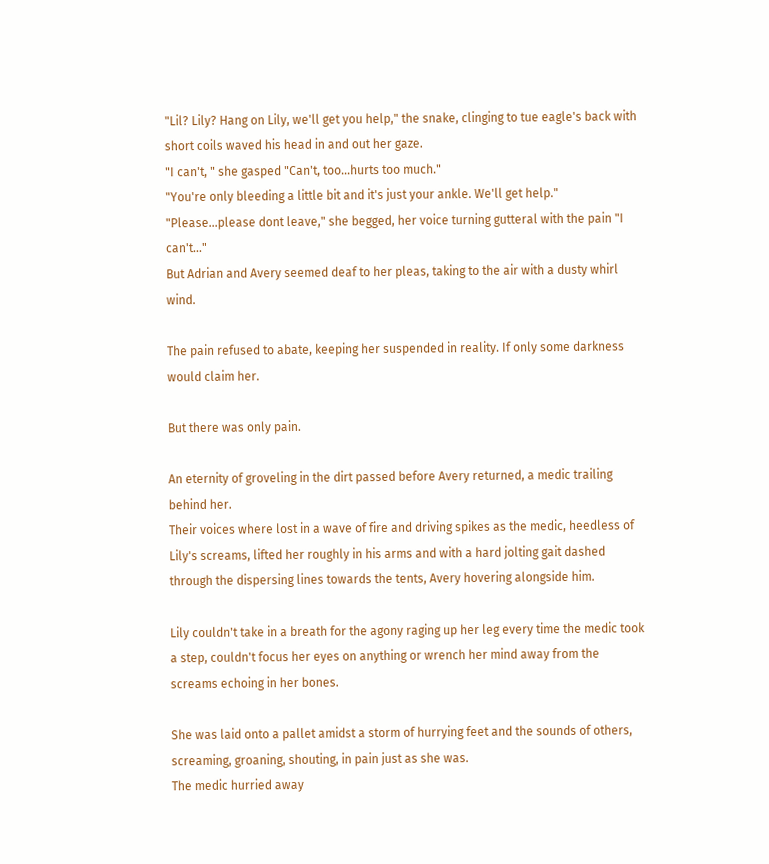"Lil? Lily? Hang on Lily, we'll get you help," the snake, clinging to tue eagle's back with short coils waved his head in and out her gaze.
"I can't, " she gasped "Can't, too...hurts too much."
"You're only bleeding a little bit and it's just your ankle. We'll get help."
"Please...please dont leave," she begged, her voice turning gutteral with the pain "I can't..."
But Adrian and Avery seemed deaf to her pleas, taking to the air with a dusty whirl wind.

The pain refused to abate, keeping her suspended in reality. If only some darkness would claim her.

But there was only pain.

An eternity of groveling in the dirt passed before Avery returned, a medic trailing behind her.
Their voices where lost in a wave of fire and driving spikes as the medic, heedless of Lily's screams, lifted her roughly in his arms and with a hard jolting gait dashed through the dispersing lines towards the tents, Avery hovering alongside him.

Lily couldn't take in a breath for the agony raging up her leg every time the medic took a step, couldn't focus her eyes on anything or wrench her mind away from the screams echoing in her bones.

She was laid onto a pallet amidst a storm of hurrying feet and the sounds of others, screaming, groaning, shouting, in pain just as she was.
The medic hurried away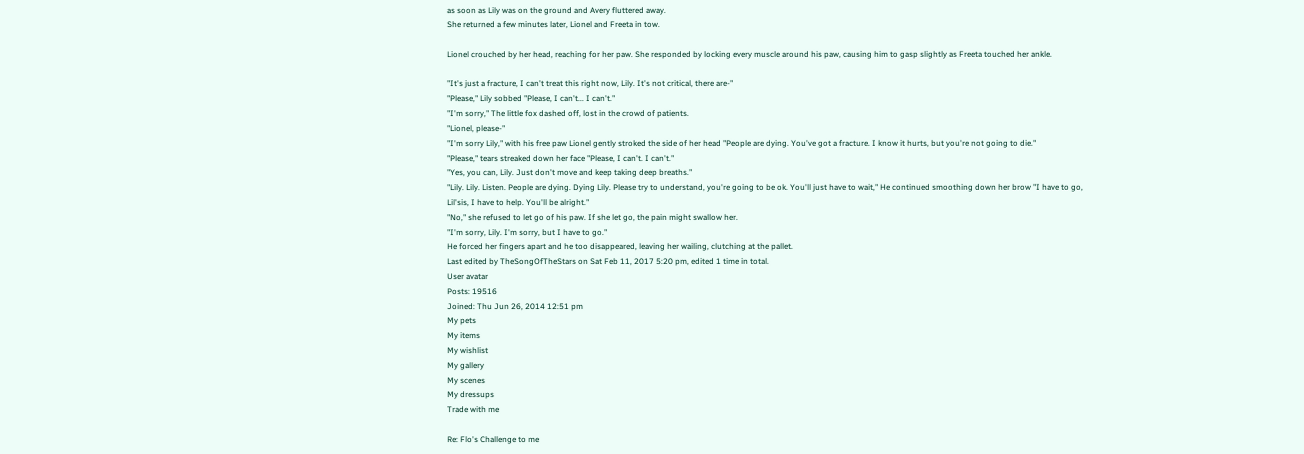as soon as Lily was on the ground and Avery fluttered away.
She returned a few minutes later, Lionel and Freeta in tow.

Lionel crouched by her head, reaching for her paw. She responded by locking every muscle around his paw, causing him to gasp slightly as Freeta touched her ankle.

"It's just a fracture, I can't treat this right now, Lily. It's not critical, there are-"
"Please," Lily sobbed "Please, I can't... I can't."
"I'm sorry," The little fox dashed off, lost in the crowd of patients.
"Lionel, please-"
"I'm sorry Lily," with his free paw Lionel gently stroked the side of her head "People are dying. You've got a fracture. I know it hurts, but you're not going to die."
"Please," tears streaked down her face "Please, I can't. I can't."
"Yes, you can, Lily. Just don't move and keep taking deep breaths."
"Lily. Lily. Listen. People are dying. Dying Lily. Please try to understand, you're going to be ok. You'll just have to wait," He continued smoothing down her brow "I have to go, Lil'sis, I have to help. You'll be alright."
"No," she refused to let go of his paw. If she let go, the pain might swallow her.
"I'm sorry, Lily. I'm sorry, but I have to go."
He forced her fingers apart and he too disappeared, leaving her wailing, clutching at the pallet.
Last edited by TheSongOfTheStars on Sat Feb 11, 2017 5:20 pm, edited 1 time in total.
User avatar
Posts: 19516
Joined: Thu Jun 26, 2014 12:51 pm
My pets
My items
My wishlist
My gallery
My scenes
My dressups
Trade with me

Re: Flo's Challenge to me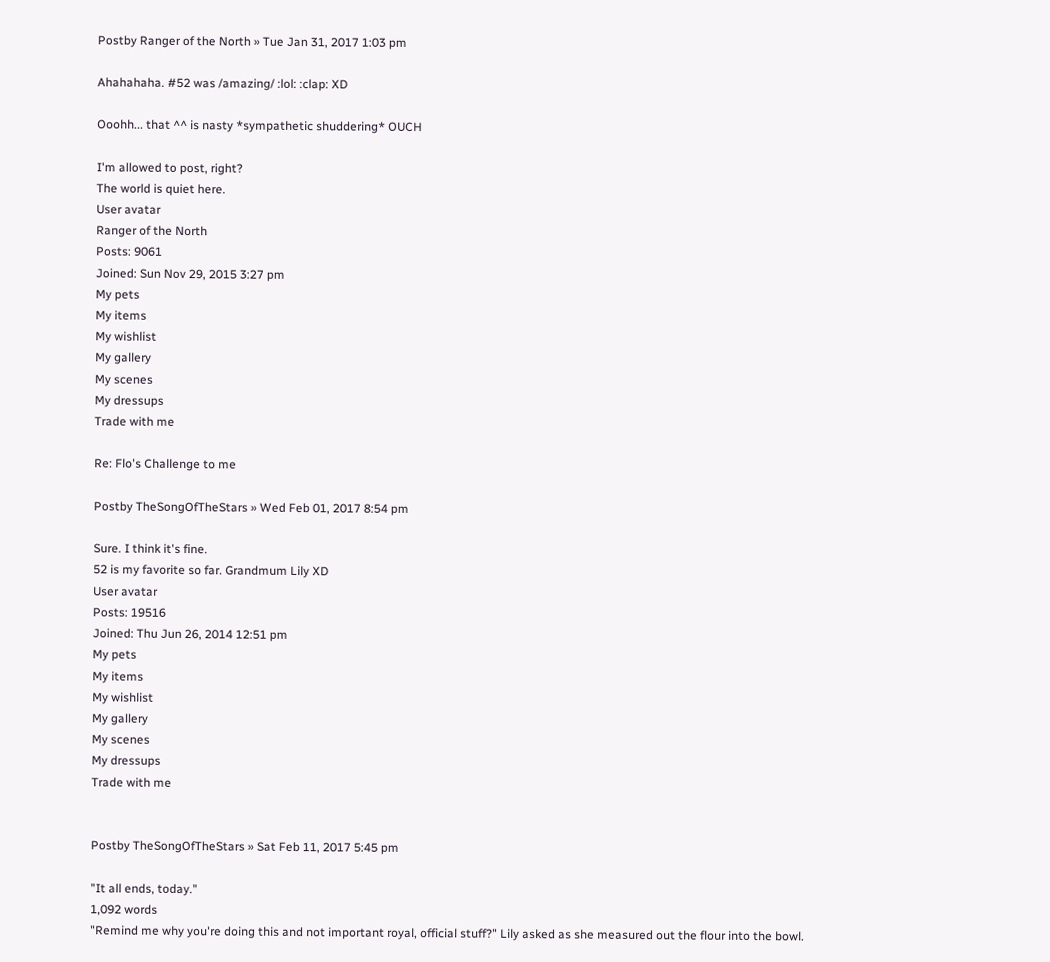Postby Ranger of the North » Tue Jan 31, 2017 1:03 pm

Ahahahaha. #52 was /amazing/ :lol: :clap: XD

Ooohh... that ^^ is nasty *sympathetic shuddering* OUCH

I'm allowed to post, right?
The world is quiet here.
User avatar
Ranger of the North
Posts: 9061
Joined: Sun Nov 29, 2015 3:27 pm
My pets
My items
My wishlist
My gallery
My scenes
My dressups
Trade with me

Re: Flo's Challenge to me

Postby TheSongOfTheStars » Wed Feb 01, 2017 8:54 pm

Sure. I think it's fine.
52 is my favorite so far. Grandmum Lily XD
User avatar
Posts: 19516
Joined: Thu Jun 26, 2014 12:51 pm
My pets
My items
My wishlist
My gallery
My scenes
My dressups
Trade with me


Postby TheSongOfTheStars » Sat Feb 11, 2017 5:45 pm

"It all ends, today."
1,092 words
"Remind me why you're doing this and not important royal, official stuff?" Lily asked as she measured out the flour into the bowl.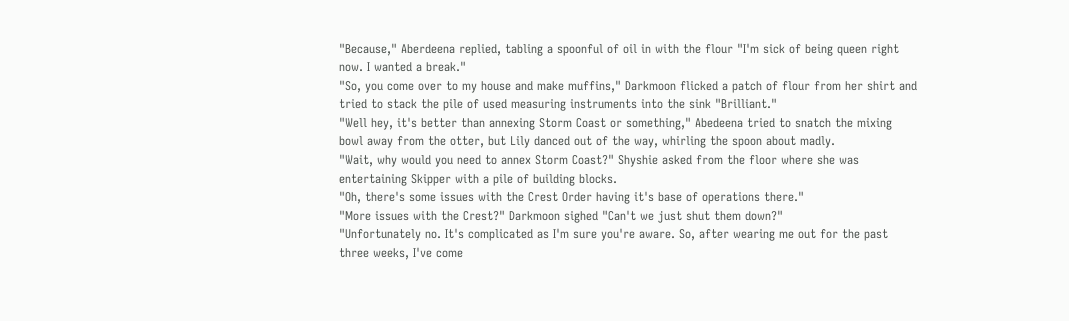"Because," Aberdeena replied, tabling a spoonful of oil in with the flour "I'm sick of being queen right now. I wanted a break."
"So, you come over to my house and make muffins," Darkmoon flicked a patch of flour from her shirt and tried to stack the pile of used measuring instruments into the sink "Brilliant."
"Well hey, it's better than annexing Storm Coast or something," Abedeena tried to snatch the mixing bowl away from the otter, but Lily danced out of the way, whirling the spoon about madly.
"Wait, why would you need to annex Storm Coast?" Shyshie asked from the floor where she was entertaining Skipper with a pile of building blocks.
"Oh, there's some issues with the Crest Order having it's base of operations there."
"More issues with the Crest?" Darkmoon sighed "Can't we just shut them down?"
"Unfortunately no. It's complicated as I'm sure you're aware. So, after wearing me out for the past three weeks, I've come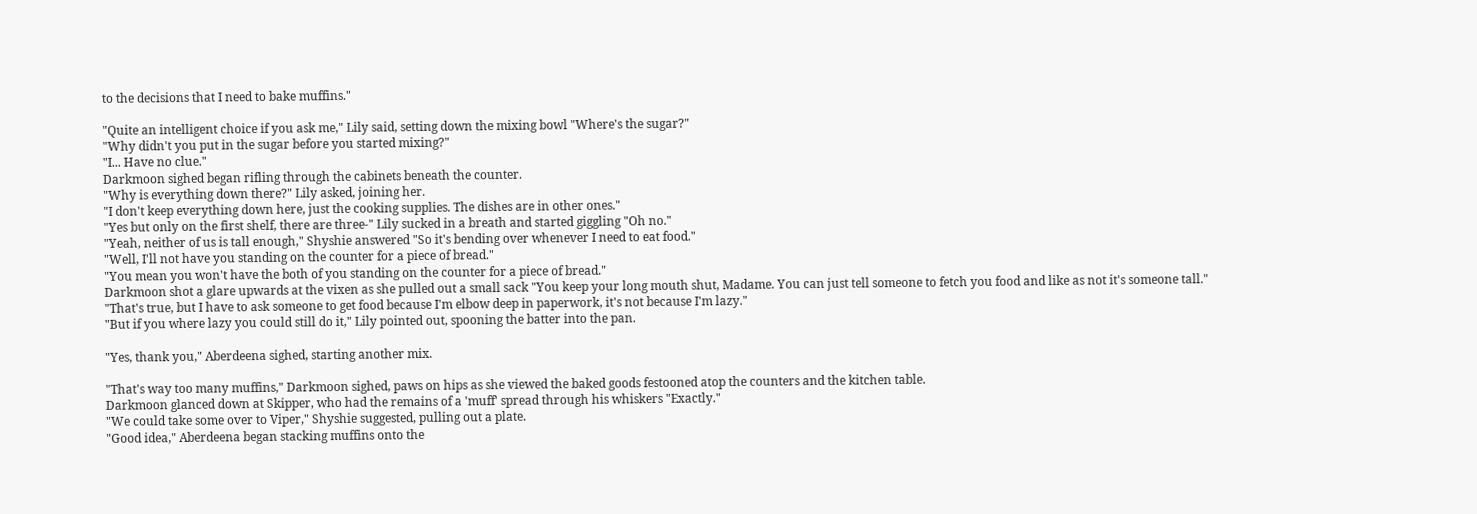to the decisions that I need to bake muffins."

"Quite an intelligent choice if you ask me," Lily said, setting down the mixing bowl "Where's the sugar?"
"Why didn't you put in the sugar before you started mixing?"
"I... Have no clue."
Darkmoon sighed began rifling through the cabinets beneath the counter.
"Why is everything down there?" Lily asked, joining her.
"I don't keep everything down here, just the cooking supplies. The dishes are in other ones."
"Yes but only on the first shelf, there are three-" Lily sucked in a breath and started giggling "Oh no."
"Yeah, neither of us is tall enough," Shyshie answered "So it's bending over whenever I need to eat food."
"Well, I'll not have you standing on the counter for a piece of bread."
"You mean you won't have the both of you standing on the counter for a piece of bread."
Darkmoon shot a glare upwards at the vixen as she pulled out a small sack "You keep your long mouth shut, Madame. You can just tell someone to fetch you food and like as not it's someone tall."
"That's true, but I have to ask someone to get food because I'm elbow deep in paperwork, it's not because I'm lazy."
"But if you where lazy you could still do it," Lily pointed out, spooning the batter into the pan.

"Yes, thank you," Aberdeena sighed, starting another mix.

"That's way too many muffins," Darkmoon sighed, paws on hips as she viewed the baked goods festooned atop the counters and the kitchen table.
Darkmoon glanced down at Skipper, who had the remains of a 'muff' spread through his whiskers "Exactly."
"We could take some over to Viper," Shyshie suggested, pulling out a plate.
"Good idea," Aberdeena began stacking muffins onto the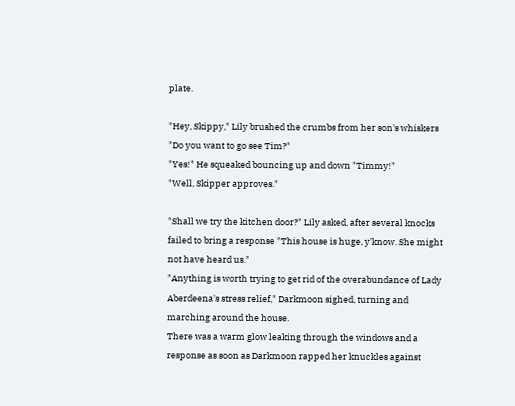plate.

"Hey, Skippy," Lily brushed the crumbs from her son's whiskers "Do you want to go see Tim?"
"Yes!" He squeaked bouncing up and down "Timmy!"
"Well, Skipper approves."

"Shall we try the kitchen door?" Lily asked, after several knocks failed to bring a response "This house is huge, y'know. She might not have heard us."
"Anything is worth trying to get rid of the overabundance of Lady Aberdeena's stress relief," Darkmoon sighed, turning and marching around the house.
There was a warm glow leaking through the windows and a response as soon as Darkmoon rapped her knuckles against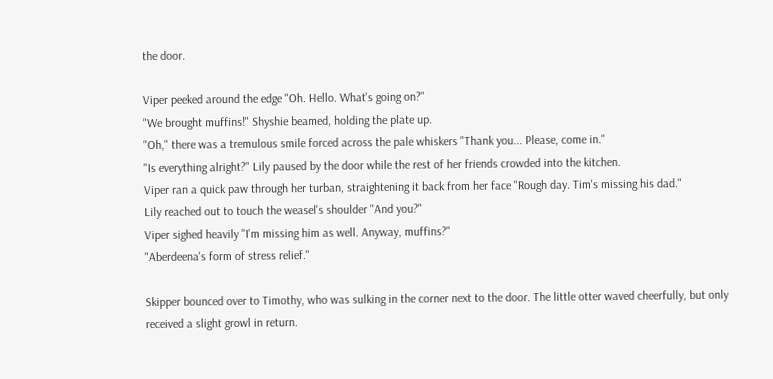the door.

Viper peeked around the edge "Oh. Hello. What's going on?"
"We brought muffins!" Shyshie beamed, holding the plate up.
"Oh," there was a tremulous smile forced across the pale whiskers "Thank you... Please, come in."
"Is everything alright?" Lily paused by the door while the rest of her friends crowded into the kitchen.
Viper ran a quick paw through her turban, straightening it back from her face "Rough day. Tim's missing his dad."
Lily reached out to touch the weasel's shoulder "And you?"
Viper sighed heavily "I'm missing him as well. Anyway, muffins?"
"Aberdeena's form of stress relief."

Skipper bounced over to Timothy, who was sulking in the corner next to the door. The little otter waved cheerfully, but only received a slight growl in return.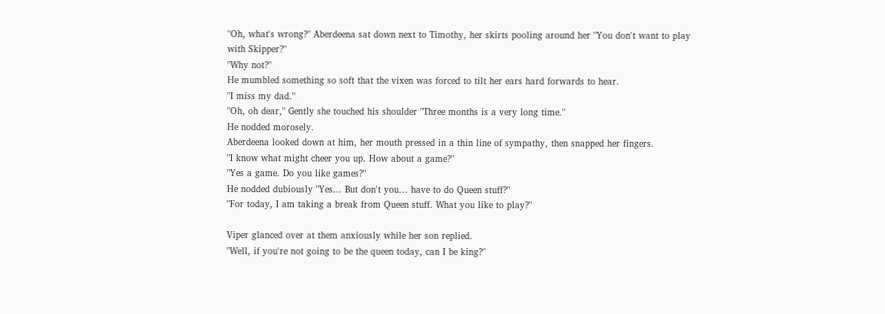"Oh, what's wrong?" Aberdeena sat down next to Timothy, her skirts pooling around her "You don't want to play with Skipper?"
"Why not?"
He mumbled something so soft that the vixen was forced to tilt her ears hard forwards to hear.
"I miss my dad."
"Oh, oh dear," Gently she touched his shoulder "Three months is a very long time."
He nodded morosely.
Aberdeena looked down at him, her mouth pressed in a thin line of sympathy, then snapped her fingers.
"I know what might cheer you up. How about a game?"
"Yes a game. Do you like games?"
He nodded dubiously "Yes... But don't you... have to do Queen stuff?"
"For today, I am taking a break from Queen stuff. What you like to play?"

Viper glanced over at them anxiously while her son replied.
"Well, if you're not going to be the queen today, can I be king?"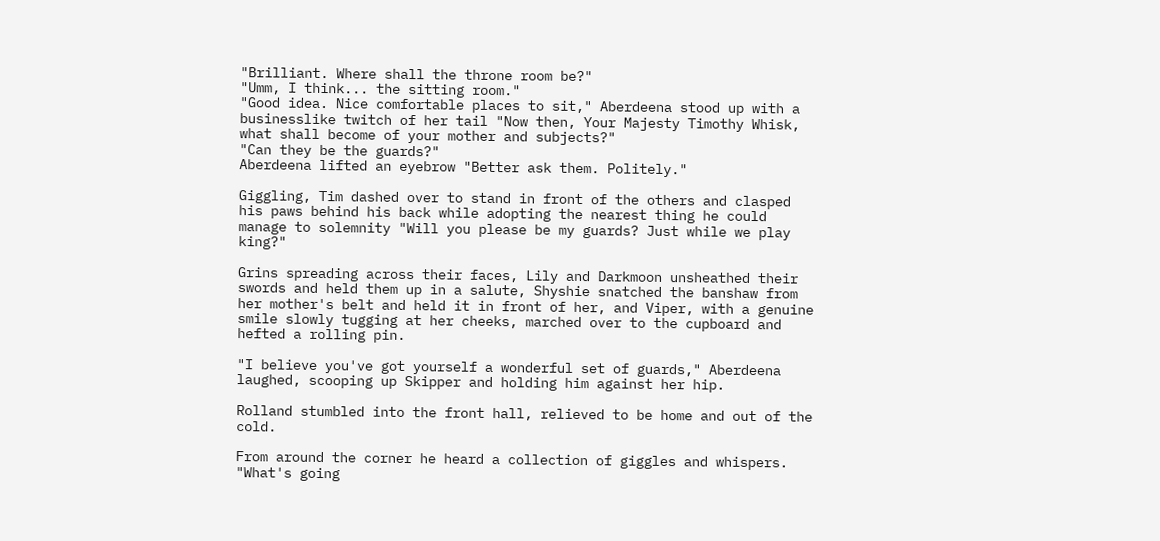"Brilliant. Where shall the throne room be?"
"Umm, I think... the sitting room."
"Good idea. Nice comfortable places to sit," Aberdeena stood up with a businesslike twitch of her tail "Now then, Your Majesty Timothy Whisk, what shall become of your mother and subjects?"
"Can they be the guards?"
Aberdeena lifted an eyebrow "Better ask them. Politely."

Giggling, Tim dashed over to stand in front of the others and clasped his paws behind his back while adopting the nearest thing he could manage to solemnity "Will you please be my guards? Just while we play king?"

Grins spreading across their faces, Lily and Darkmoon unsheathed their swords and held them up in a salute, Shyshie snatched the banshaw from her mother's belt and held it in front of her, and Viper, with a genuine smile slowly tugging at her cheeks, marched over to the cupboard and hefted a rolling pin.

"I believe you've got yourself a wonderful set of guards," Aberdeena laughed, scooping up Skipper and holding him against her hip.

Rolland stumbled into the front hall, relieved to be home and out of the cold.

From around the corner he heard a collection of giggles and whispers.
"What's going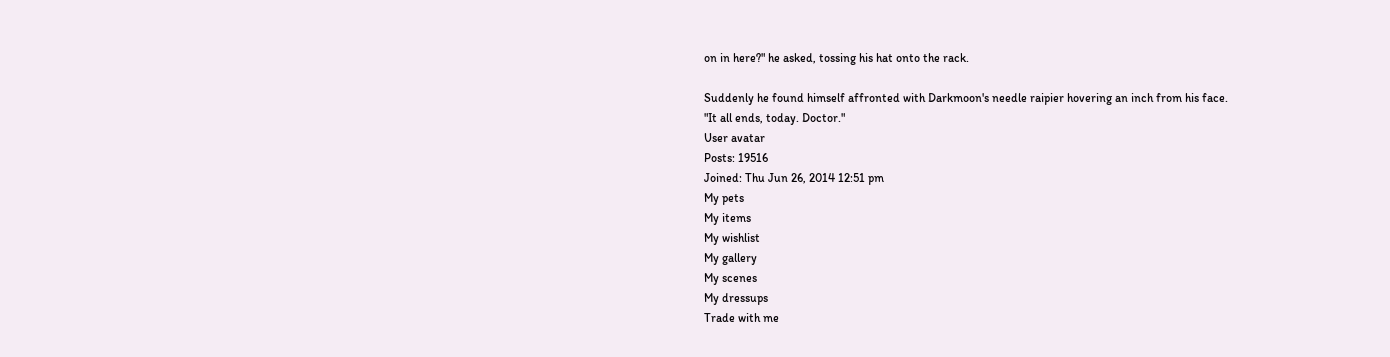on in here?" he asked, tossing his hat onto the rack.

Suddenly he found himself affronted with Darkmoon's needle raipier hovering an inch from his face.
"It all ends, today. Doctor."
User avatar
Posts: 19516
Joined: Thu Jun 26, 2014 12:51 pm
My pets
My items
My wishlist
My gallery
My scenes
My dressups
Trade with me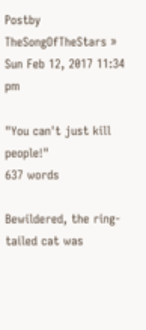Postby TheSongOfTheStars » Sun Feb 12, 2017 11:34 pm

"You can't just kill people!"
637 words

Bewildered, the ring-tailed cat was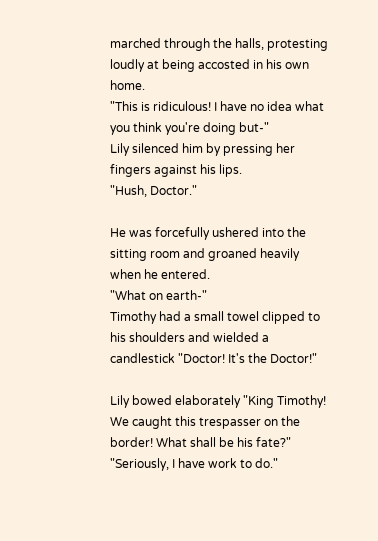marched through the halls, protesting loudly at being accosted in his own home.
"This is ridiculous! I have no idea what you think you're doing but-"
Lily silenced him by pressing her fingers against his lips.
"Hush, Doctor."

He was forcefully ushered into the sitting room and groaned heavily when he entered.
"What on earth-"
Timothy had a small towel clipped to his shoulders and wielded a candlestick "Doctor! It's the Doctor!"

Lily bowed elaborately "King Timothy! We caught this trespasser on the border! What shall be his fate?"
"Seriously, I have work to do."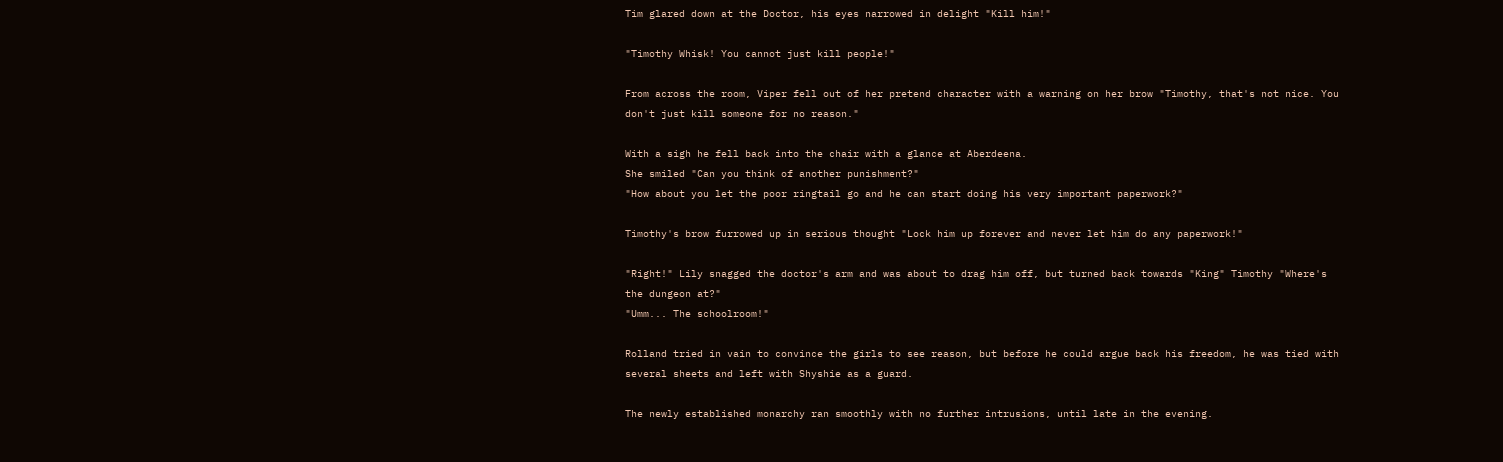Tim glared down at the Doctor, his eyes narrowed in delight "Kill him!"

"Timothy Whisk! You cannot just kill people!"

From across the room, Viper fell out of her pretend character with a warning on her brow "Timothy, that's not nice. You don't just kill someone for no reason."

With a sigh he fell back into the chair with a glance at Aberdeena.
She smiled "Can you think of another punishment?"
"How about you let the poor ringtail go and he can start doing his very important paperwork?"

Timothy's brow furrowed up in serious thought "Lock him up forever and never let him do any paperwork!"

"Right!" Lily snagged the doctor's arm and was about to drag him off, but turned back towards "King" Timothy "Where's the dungeon at?"
"Umm... The schoolroom!"

Rolland tried in vain to convince the girls to see reason, but before he could argue back his freedom, he was tied with several sheets and left with Shyshie as a guard.

The newly established monarchy ran smoothly with no further intrusions, until late in the evening.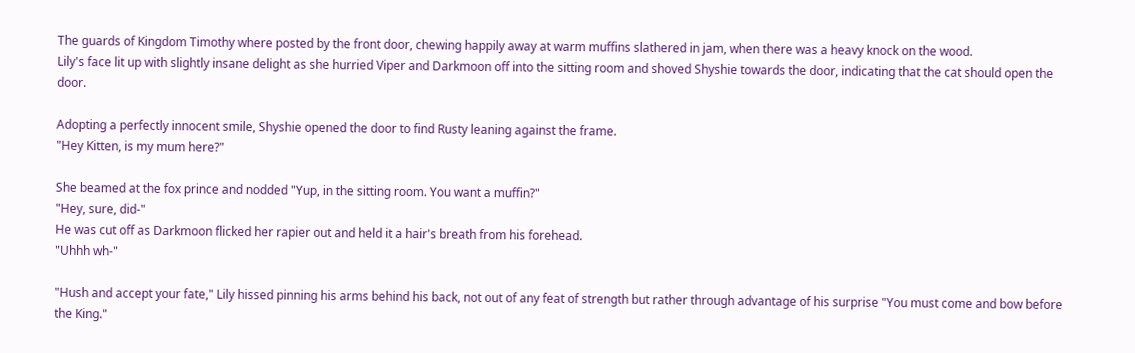The guards of Kingdom Timothy where posted by the front door, chewing happily away at warm muffins slathered in jam, when there was a heavy knock on the wood.
Lily's face lit up with slightly insane delight as she hurried Viper and Darkmoon off into the sitting room and shoved Shyshie towards the door, indicating that the cat should open the door.

Adopting a perfectly innocent smile, Shyshie opened the door to find Rusty leaning against the frame.
"Hey Kitten, is my mum here?"

She beamed at the fox prince and nodded "Yup, in the sitting room. You want a muffin?"
"Hey, sure, did-"
He was cut off as Darkmoon flicked her rapier out and held it a hair's breath from his forehead.
"Uhhh wh-"

"Hush and accept your fate," Lily hissed pinning his arms behind his back, not out of any feat of strength but rather through advantage of his surprise "You must come and bow before the King."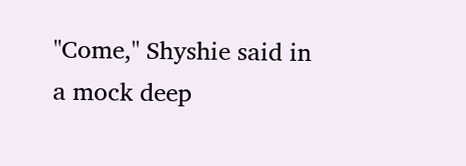"Come," Shyshie said in a mock deep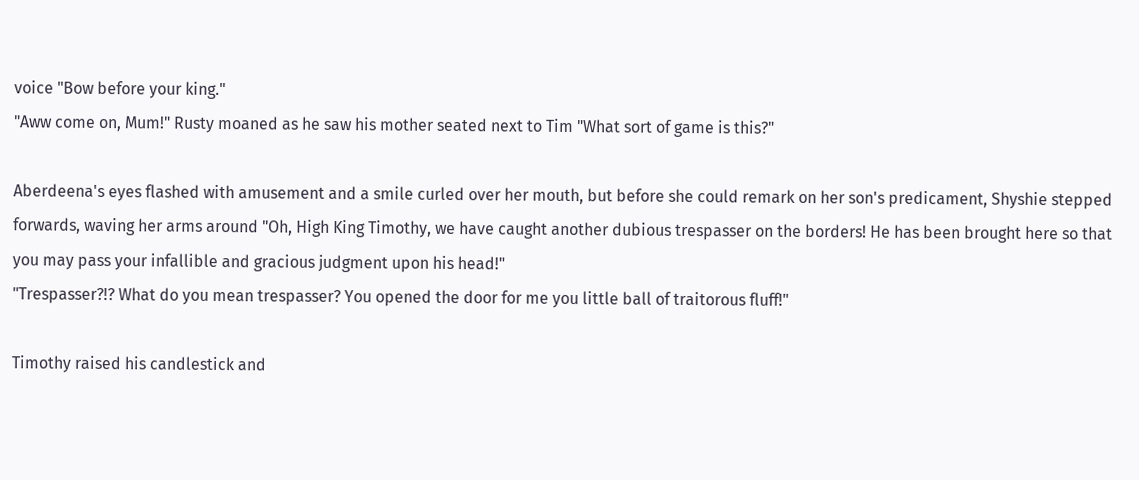voice "Bow before your king."
"Aww come on, Mum!" Rusty moaned as he saw his mother seated next to Tim "What sort of game is this?"

Aberdeena's eyes flashed with amusement and a smile curled over her mouth, but before she could remark on her son's predicament, Shyshie stepped forwards, waving her arms around "Oh, High King Timothy, we have caught another dubious trespasser on the borders! He has been brought here so that you may pass your infallible and gracious judgment upon his head!"
"Trespasser?!? What do you mean trespasser? You opened the door for me you little ball of traitorous fluff!"

Timothy raised his candlestick and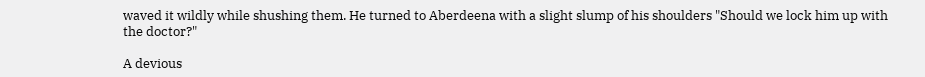waved it wildly while shushing them. He turned to Aberdeena with a slight slump of his shoulders "Should we lock him up with the doctor?"

A devious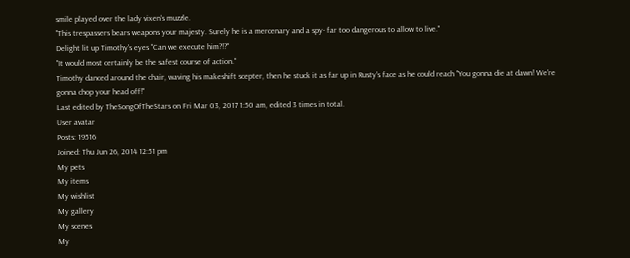smile played over the lady vixen's muzzle.
"This trespassers bears weapons your majesty. Surely he is a mercenary and a spy- far too dangerous to allow to live."
Delight lit up Timothy's eyes "Can we execute him?!?"
"It would most certainly be the safest course of action."
Timothy danced around the chair, waving his makeshift scepter, then he stuck it as far up in Rusty's face as he could reach "You gonna die at dawn! We're gonna chop your head off!"
Last edited by TheSongOfTheStars on Fri Mar 03, 2017 1:50 am, edited 3 times in total.
User avatar
Posts: 19516
Joined: Thu Jun 26, 2014 12:51 pm
My pets
My items
My wishlist
My gallery
My scenes
My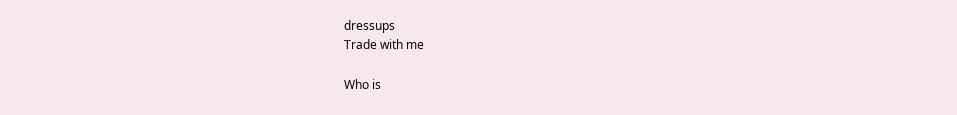dressups
Trade with me

Who is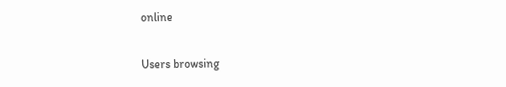online

Users browsing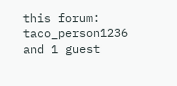this forum: taco_person1236 and 1 guest